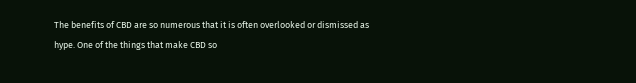The benefits of CBD are so numerous that it is often overlooked or dismissed as hype. One of the things that make CBD so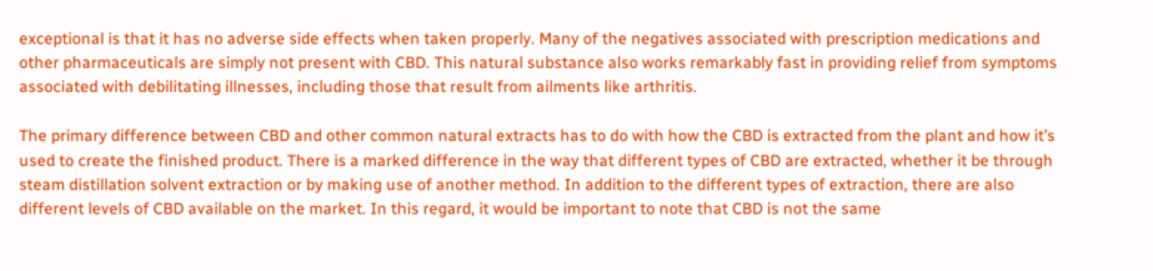exceptional is that it has no adverse side effects when taken properly. Many of the negatives associated with prescription medications and other pharmaceuticals are simply not present with CBD. This natural substance also works remarkably fast in providing relief from symptoms associated with debilitating illnesses, including those that result from ailments like arthritis.

The primary difference between CBD and other common natural extracts has to do with how the CBD is extracted from the plant and how it’s used to create the finished product. There is a marked difference in the way that different types of CBD are extracted, whether it be through steam distillation solvent extraction or by making use of another method. In addition to the different types of extraction, there are also different levels of CBD available on the market. In this regard, it would be important to note that CBD is not the same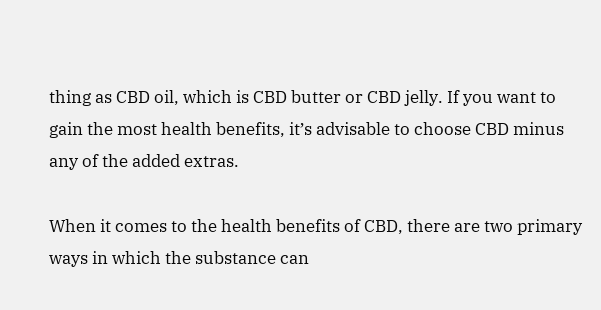thing as CBD oil, which is CBD butter or CBD jelly. If you want to gain the most health benefits, it’s advisable to choose CBD minus any of the added extras.

When it comes to the health benefits of CBD, there are two primary ways in which the substance can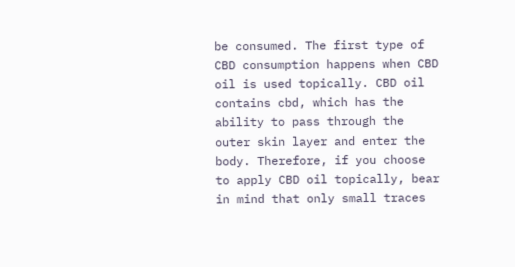be consumed. The first type of CBD consumption happens when CBD oil is used topically. CBD oil contains cbd, which has the ability to pass through the outer skin layer and enter the body. Therefore, if you choose to apply CBD oil topically, bear in mind that only small traces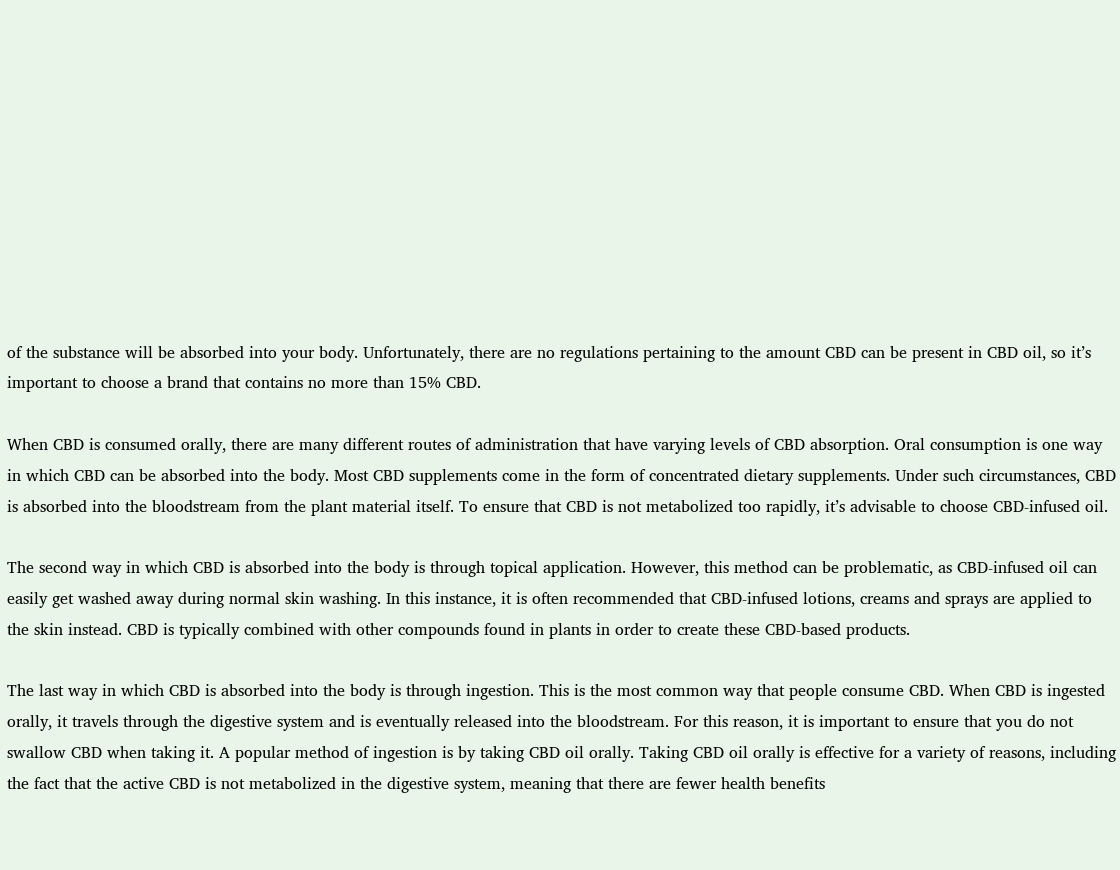of the substance will be absorbed into your body. Unfortunately, there are no regulations pertaining to the amount CBD can be present in CBD oil, so it’s important to choose a brand that contains no more than 15% CBD.

When CBD is consumed orally, there are many different routes of administration that have varying levels of CBD absorption. Oral consumption is one way in which CBD can be absorbed into the body. Most CBD supplements come in the form of concentrated dietary supplements. Under such circumstances, CBD is absorbed into the bloodstream from the plant material itself. To ensure that CBD is not metabolized too rapidly, it’s advisable to choose CBD-infused oil.

The second way in which CBD is absorbed into the body is through topical application. However, this method can be problematic, as CBD-infused oil can easily get washed away during normal skin washing. In this instance, it is often recommended that CBD-infused lotions, creams and sprays are applied to the skin instead. CBD is typically combined with other compounds found in plants in order to create these CBD-based products.

The last way in which CBD is absorbed into the body is through ingestion. This is the most common way that people consume CBD. When CBD is ingested orally, it travels through the digestive system and is eventually released into the bloodstream. For this reason, it is important to ensure that you do not swallow CBD when taking it. A popular method of ingestion is by taking CBD oil orally. Taking CBD oil orally is effective for a variety of reasons, including the fact that the active CBD is not metabolized in the digestive system, meaning that there are fewer health benefits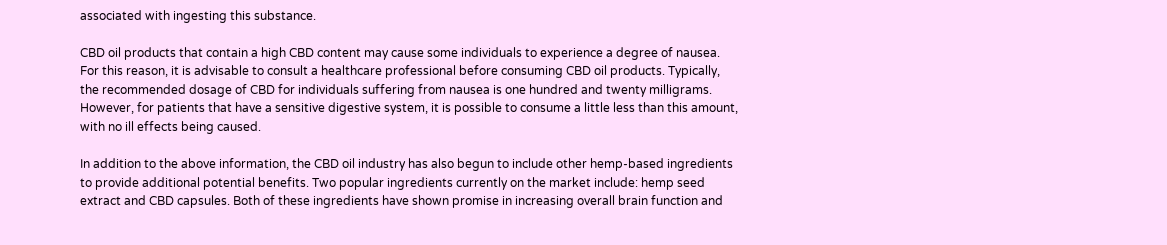associated with ingesting this substance.

CBD oil products that contain a high CBD content may cause some individuals to experience a degree of nausea. For this reason, it is advisable to consult a healthcare professional before consuming CBD oil products. Typically, the recommended dosage of CBD for individuals suffering from nausea is one hundred and twenty milligrams. However, for patients that have a sensitive digestive system, it is possible to consume a little less than this amount, with no ill effects being caused.

In addition to the above information, the CBD oil industry has also begun to include other hemp-based ingredients to provide additional potential benefits. Two popular ingredients currently on the market include: hemp seed extract and CBD capsules. Both of these ingredients have shown promise in increasing overall brain function and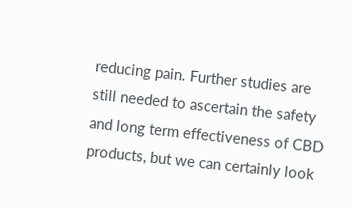reducing pain. Further studies are still needed to ascertain the safety and long term effectiveness of CBD products, but we can certainly look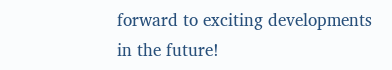forward to exciting developments in the future!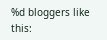%d bloggers like this: